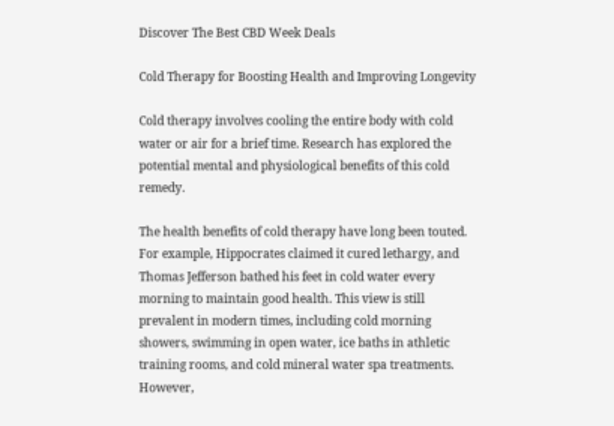Discover The Best CBD Week Deals

Cold Therapy for Boosting Health and Improving Longevity

Cold therapy involves cooling the entire body with cold water or air for a brief time. Research has explored the potential mental and physiological benefits of this cold remedy.

The health benefits of cold therapy have long been touted. For example, Hippocrates claimed it cured lethargy, and Thomas Jefferson bathed his feet in cold water every morning to maintain good health. This view is still prevalent in modern times, including cold morning showers, swimming in open water, ice baths in athletic training rooms, and cold mineral water spa treatments. However,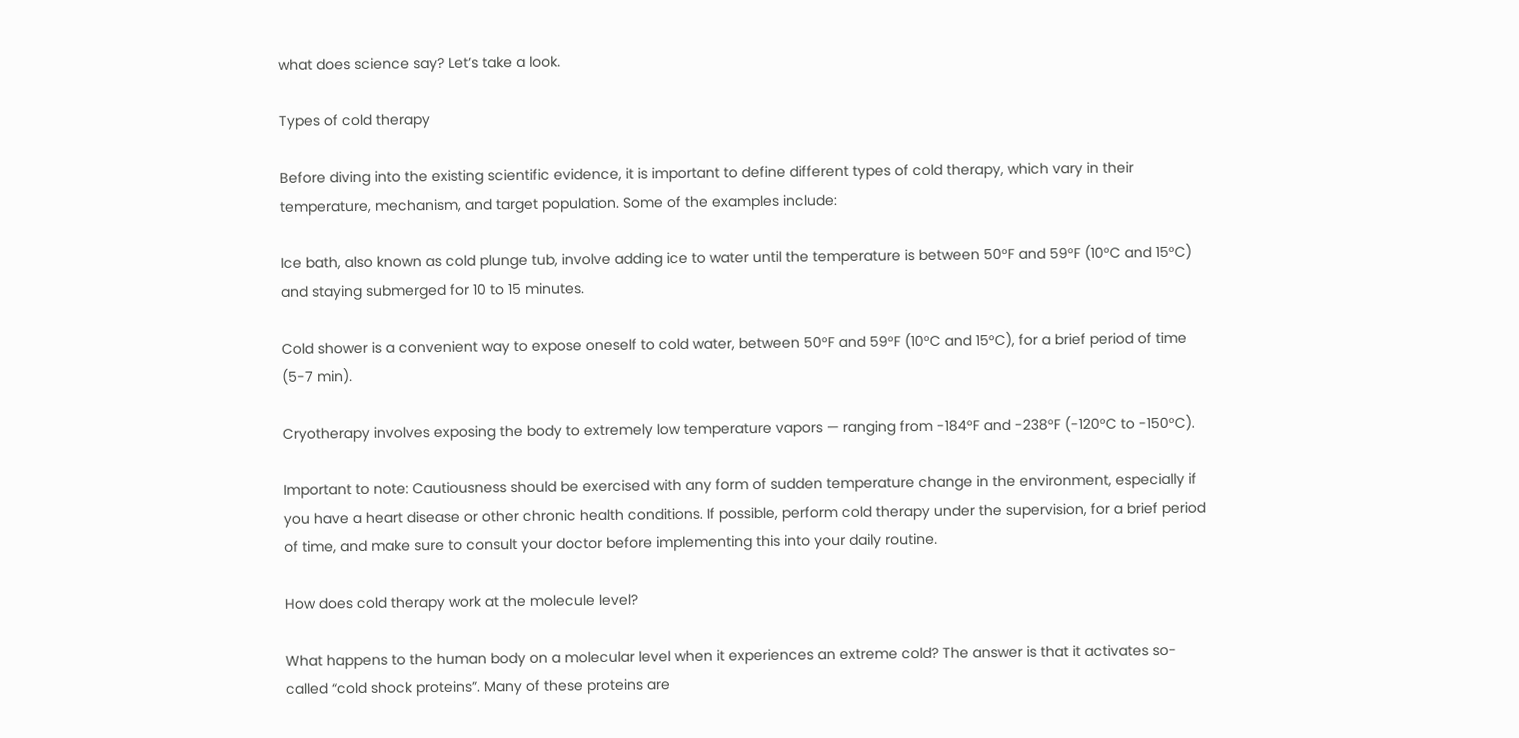what does science say? Let’s take a look.

Types of cold therapy

Before diving into the existing scientific evidence, it is important to define different types of cold therapy, which vary in their temperature, mechanism, and target population. Some of the examples include:

Ice bath, also known as cold plunge tub, involve adding ice to water until the temperature is between 50°F and 59°F (10°C and 15°C) and staying submerged for 10 to 15 minutes.

Cold shower is a convenient way to expose oneself to cold water, between 50°F and 59°F (10°C and 15°C), for a brief period of time (5-7 min).

Cryotherapy involves exposing the body to extremely low temperature vapors — ranging from -184°F and -238°F (-120°C to -150°C).

Important to note: Cautiousness should be exercised with any form of sudden temperature change in the environment, especially if you have a heart disease or other chronic health conditions. If possible, perform cold therapy under the supervision, for a brief period of time, and make sure to consult your doctor before implementing this into your daily routine.

How does cold therapy work at the molecule level?

What happens to the human body on a molecular level when it experiences an extreme cold? The answer is that it activates so-called “cold shock proteins”. Many of these proteins are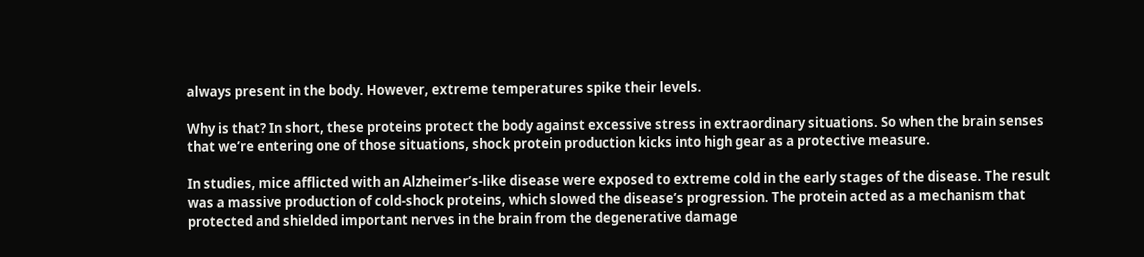always present in the body. However, extreme temperatures spike their levels.

Why is that? In short, these proteins protect the body against excessive stress in extraordinary situations. So when the brain senses that we’re entering one of those situations, shock protein production kicks into high gear as a protective measure.

In studies, mice afflicted with an Alzheimer’s-like disease were exposed to extreme cold in the early stages of the disease. The result was a massive production of cold-shock proteins, which slowed the disease’s progression. The protein acted as a mechanism that protected and shielded important nerves in the brain from the degenerative damage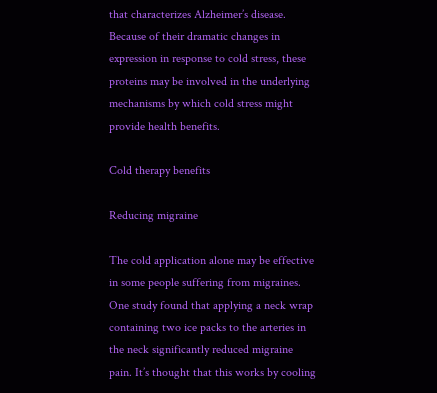that characterizes Alzheimer’s disease. Because of their dramatic changes in expression in response to cold stress, these proteins may be involved in the underlying mechanisms by which cold stress might provide health benefits.

Cold therapy benefits

Reducing migraine

The cold application alone may be effective in some people suffering from migraines. One study found that applying a neck wrap containing two ice packs to the arteries in the neck significantly reduced migraine pain. It’s thought that this works by cooling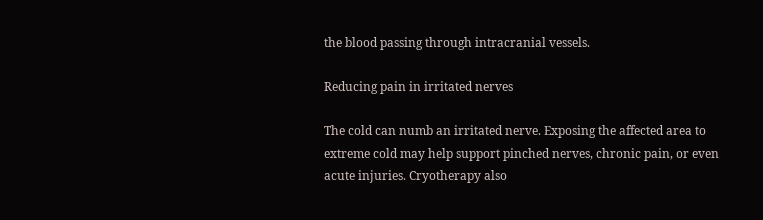the blood passing through intracranial vessels.

Reducing pain in irritated nerves

The cold can numb an irritated nerve. Exposing the affected area to extreme cold may help support pinched nerves, chronic pain, or even acute injuries. Cryotherapy also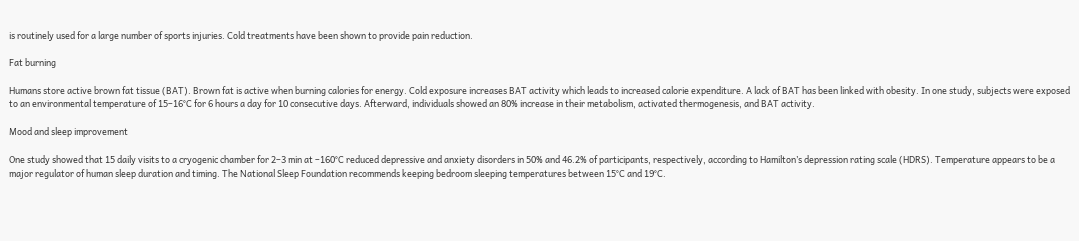is routinely used for a large number of sports injuries. Cold treatments have been shown to provide pain reduction.

Fat burning

Humans store active brown fat tissue (BAT). Brown fat is active when burning calories for energy. Cold exposure increases BAT activity which leads to increased calorie expenditure. A lack of BAT has been linked with obesity. In one study, subjects were exposed to an environmental temperature of 15–16°C for 6 hours a day for 10 consecutive days. Afterward, individuals showed an 80% increase in their metabolism, activated thermogenesis, and BAT activity.

Mood and sleep improvement

One study showed that 15 daily visits to a cryogenic chamber for 2–3 min at –160°C reduced depressive and anxiety disorders in 50% and 46.2% of participants, respectively, according to Hamilton’s depression rating scale (HDRS). Temperature appears to be a major regulator of human sleep duration and timing. The National Sleep Foundation recommends keeping bedroom sleeping temperatures between 15°C and 19°C.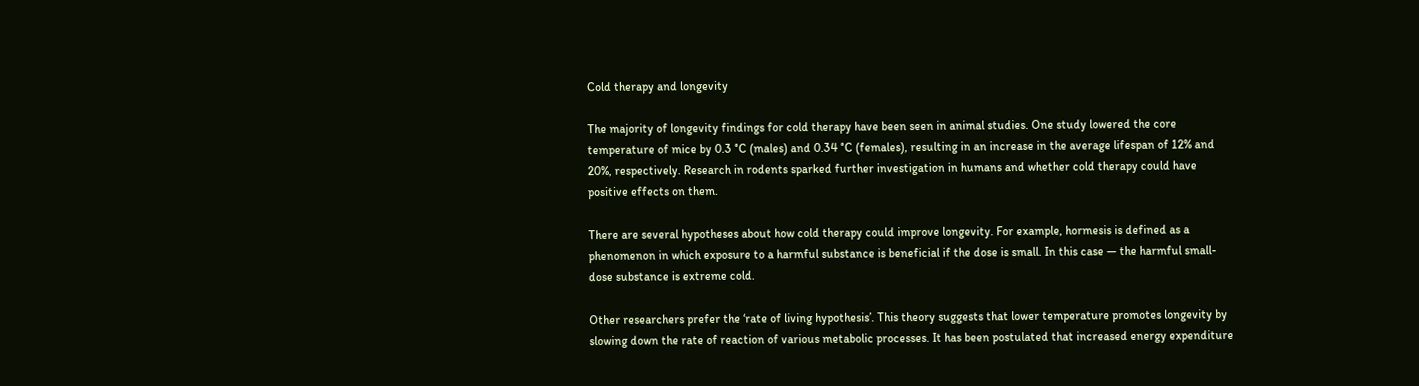Cold therapy and longevity

The majority of longevity findings for cold therapy have been seen in animal studies. One study lowered the core temperature of mice by 0.3 °C (males) and 0.34 °C (females), resulting in an increase in the average lifespan of 12% and 20%, respectively. Research in rodents sparked further investigation in humans and whether cold therapy could have positive effects on them.

There are several hypotheses about how cold therapy could improve longevity. For example, hormesis is defined as a phenomenon in which exposure to a harmful substance is beneficial if the dose is small. In this case — the harmful small-dose substance is extreme cold.

Other researchers prefer the ‘rate of living hypothesis’. This theory suggests that lower temperature promotes longevity by slowing down the rate of reaction of various metabolic processes. It has been postulated that increased energy expenditure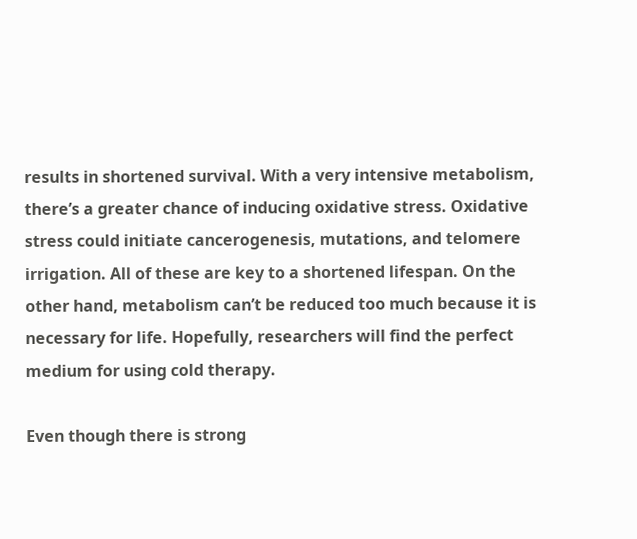results in shortened survival. With a very intensive metabolism, there’s a greater chance of inducing oxidative stress. Oxidative stress could initiate cancerogenesis, mutations, and telomere irrigation. All of these are key to a shortened lifespan. On the other hand, metabolism can’t be reduced too much because it is necessary for life. Hopefully, researchers will find the perfect medium for using cold therapy.

Even though there is strong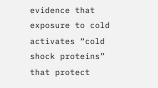evidence that exposure to cold activates “cold shock proteins” that protect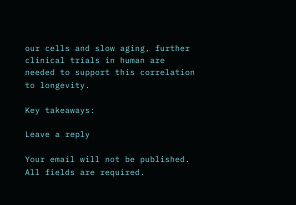our cells and slow aging, further clinical trials in human are needed to support this correlation to longevity.

Key takeaways:

Leave a reply

Your email will not be published. All fields are required.